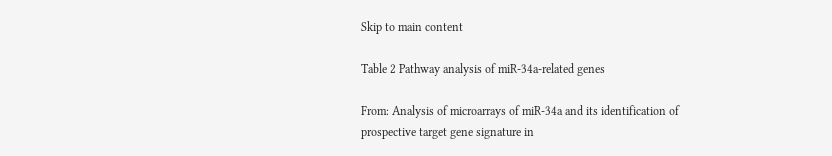Skip to main content

Table 2 Pathway analysis of miR-34a-related genes

From: Analysis of microarrays of miR-34a and its identification of prospective target gene signature in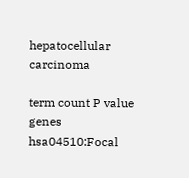hepatocellular carcinoma

term count P value genes
hsa04510:Focal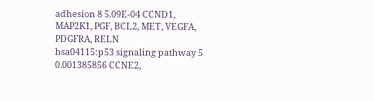adhesion 8 5.09E-04 CCND1, MAP2K1, PGF, BCL2, MET, VEGFA, PDGFRA, RELN
hsa04115:p53 signaling pathway 5 0.001385856 CCNE2,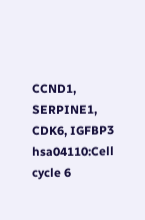CCND1, SERPINE1, CDK6, IGFBP3
hsa04110:Cell cycle 6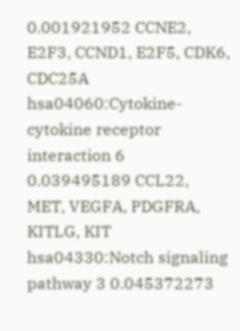0.001921952 CCNE2, E2F3, CCND1, E2F5, CDK6, CDC25A
hsa04060:Cytokine-cytokine receptor interaction 6 0.039495189 CCL22, MET, VEGFA, PDGFRA, KITLG, KIT
hsa04330:Notch signaling pathway 3 0.045372273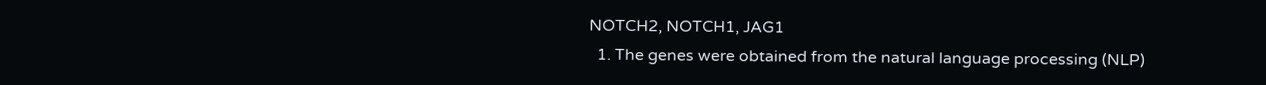NOTCH2, NOTCH1, JAG1
  1. The genes were obtained from the natural language processing (NLP)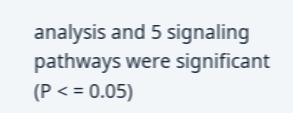analysis and 5 signaling pathways were significant (P < = 0.05)